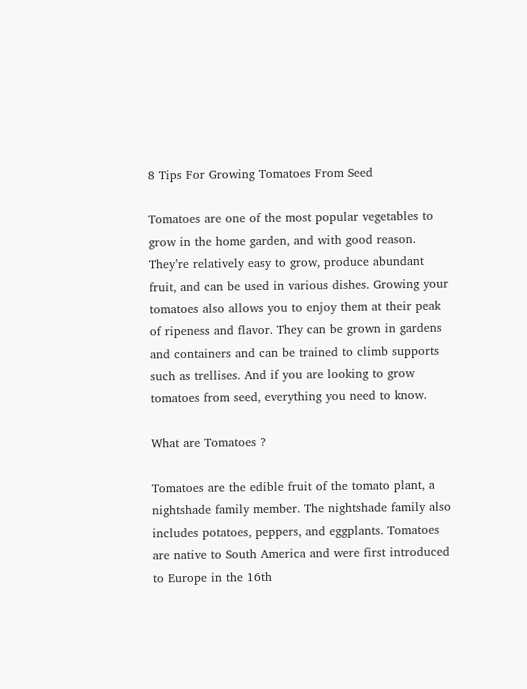8 Tips For Growing Tomatoes From Seed

Tomatoes are one of the most popular vegetables to grow in the home garden, and with good reason. They’re relatively easy to grow, produce abundant fruit, and can be used in various dishes. Growing your tomatoes also allows you to enjoy them at their peak of ripeness and flavor. They can be grown in gardens and containers and can be trained to climb supports such as trellises. And if you are looking to grow tomatoes from seed, everything you need to know.

What are Tomatoes ?

Tomatoes are the edible fruit of the tomato plant, a nightshade family member. The nightshade family also includes potatoes, peppers, and eggplants. Tomatoes are native to South America and were first introduced to Europe in the 16th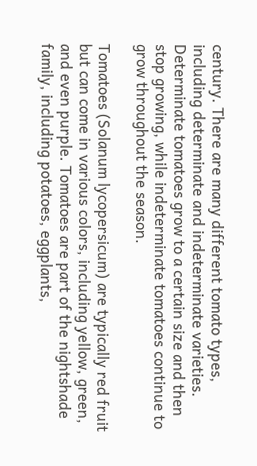century. There are many different tomato types, including determinate and indeterminate varieties. Determinate tomatoes grow to a certain size and then stop growing, while indeterminate tomatoes continue to grow throughout the season.

Tomatoes (Solanum lycopersicum) are typically red fruit but can come in various colors, including yellow, green, and even purple. Tomatoes are part of the nightshade family, including potatoes, eggplants,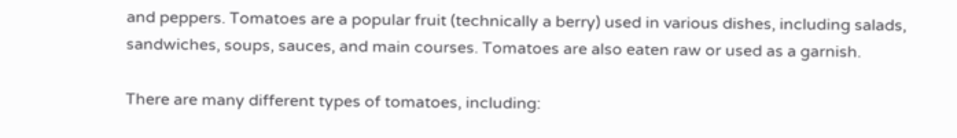and peppers. Tomatoes are a popular fruit (technically a berry) used in various dishes, including salads, sandwiches, soups, sauces, and main courses. Tomatoes are also eaten raw or used as a garnish.

There are many different types of tomatoes, including: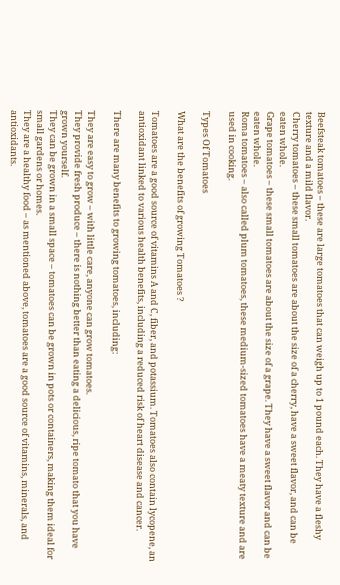Beefsteak tomatoes – these are large tomatoes that can weigh up to 1 pound each. They have a fleshy texture and a mild flavor.
Cherry tomatoes – these small tomatoes are about the size of a cherry, have a sweet flavor, and can be eaten whole.
Grape tomatoes – these small tomatoes are about the size of a grape. They have a sweet flavor and can be eaten whole.
Roma tomatoes – also called plum tomatoes, these medium-sized tomatoes have a meaty texture and are used in cooking.

Types Of Tomatoes

What are the benefits of growing Tomatoes ?

Tomatoes are a good source of vitamins A and C, fiber, and potassium. Tomatoes also contain lycopene, an antioxidant linked to various health benefits, including a reduced risk of heart disease and cancer.

There are many benefits to growing tomatoes, including:

They are easy to grow – with little care, anyone can grow tomatoes.
They provide fresh produce – there is nothing better than eating a delicious, ripe tomato that you have grown yourself.
They can be grown in a small space – tomatoes can be grown in pots or containers, making them ideal for small gardens or homes.
They are a healthy food – as mentioned above, tomatoes are a good source of vitamins, minerals, and antioxidants.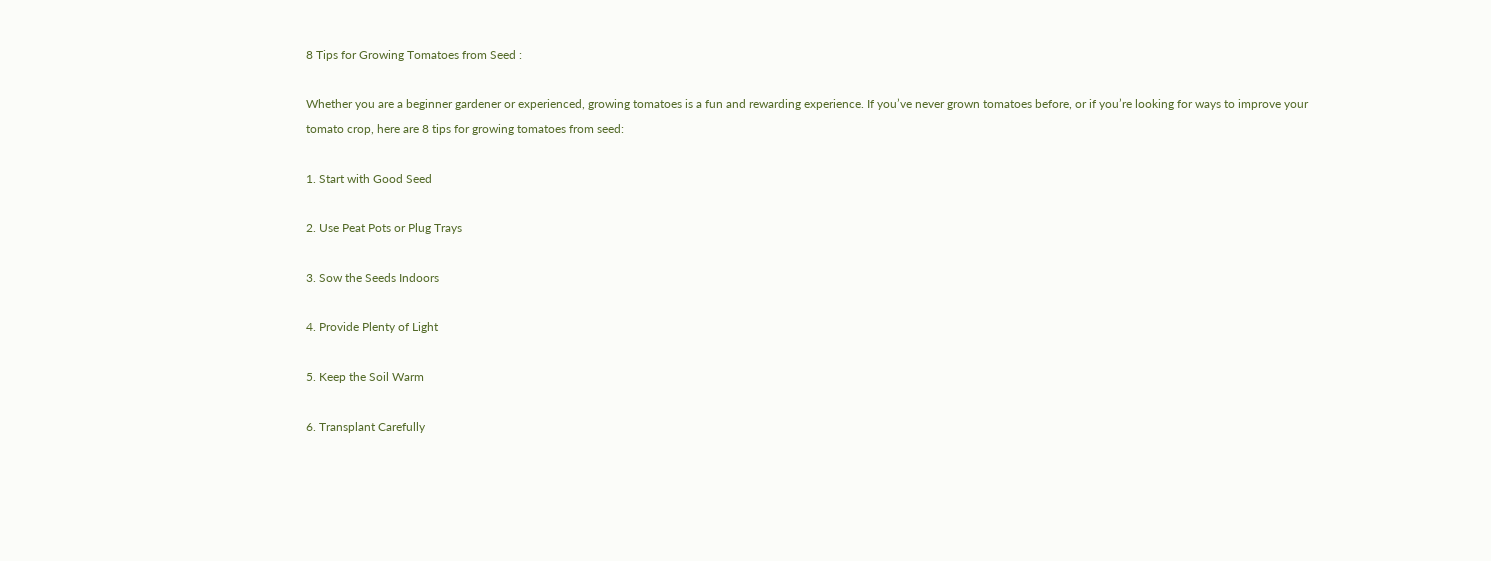8 Tips for Growing Tomatoes from Seed :

Whether you are a beginner gardener or experienced, growing tomatoes is a fun and rewarding experience. If you’ve never grown tomatoes before, or if you’re looking for ways to improve your tomato crop, here are 8 tips for growing tomatoes from seed:

1. Start with Good Seed

2. Use Peat Pots or Plug Trays

3. Sow the Seeds Indoors

4. Provide Plenty of Light

5. Keep the Soil Warm

6. Transplant Carefully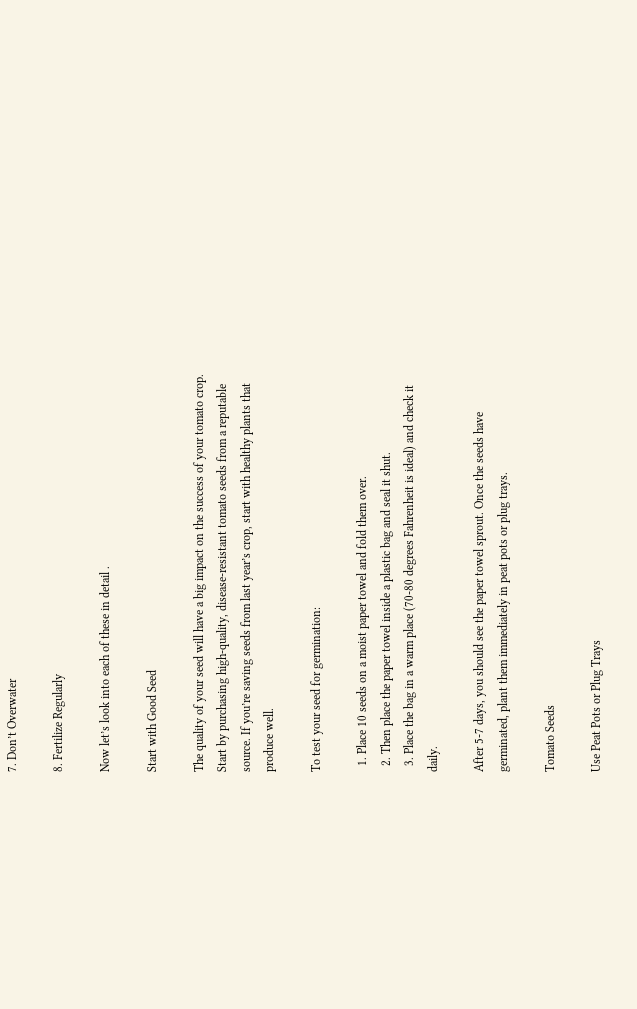7. Don’t Overwater

8. Fertilize Regularly

Now let’s look into each of these in detail .

Start with Good Seed

The quality of your seed will have a big impact on the success of your tomato crop. Start by purchasing high-quality, disease-resistant tomato seeds from a reputable source. If you’re saving seeds from last year’s crop, start with healthy plants that produce well.

To test your seed for germination:

  1. Place 10 seeds on a moist paper towel and fold them over.
  2. Then place the paper towel inside a plastic bag and seal it shut.
  3. Place the bag in a warm place (70-80 degrees Fahrenheit is ideal) and check it daily.

After 5-7 days, you should see the paper towel sprout. Once the seeds have germinated, plant them immediately in peat pots or plug trays.

Tomato Seeds

Use Peat Pots or Plug Trays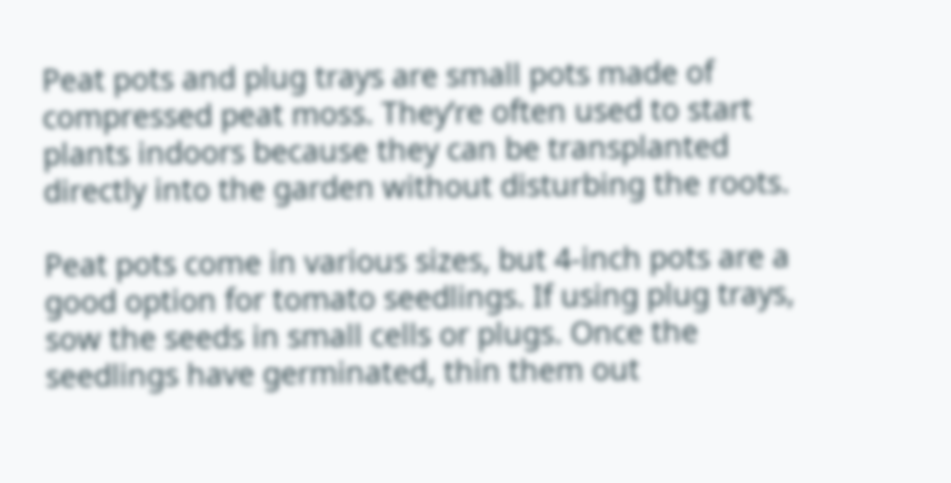Peat pots and plug trays are small pots made of compressed peat moss. They’re often used to start plants indoors because they can be transplanted directly into the garden without disturbing the roots.

Peat pots come in various sizes, but 4-inch pots are a good option for tomato seedlings. If using plug trays, sow the seeds in small cells or plugs. Once the seedlings have germinated, thin them out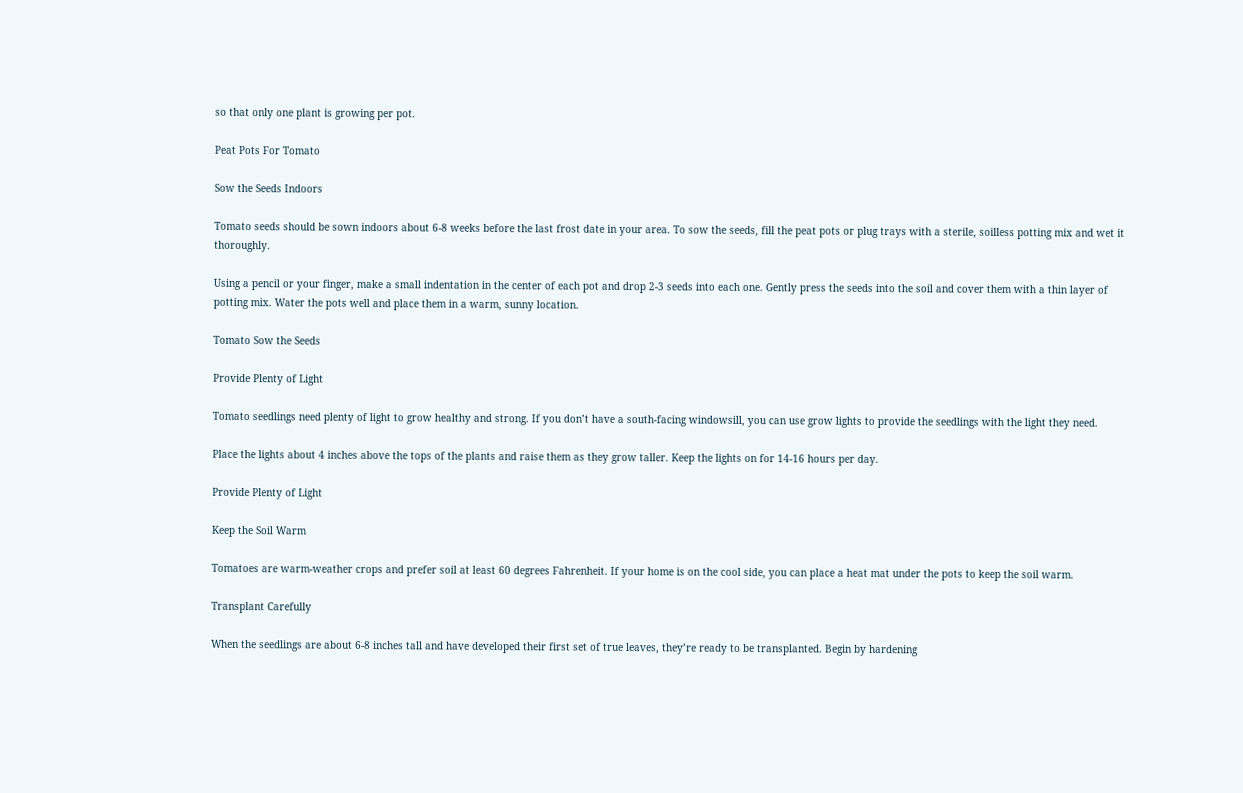so that only one plant is growing per pot.

Peat Pots For Tomato

Sow the Seeds Indoors

Tomato seeds should be sown indoors about 6-8 weeks before the last frost date in your area. To sow the seeds, fill the peat pots or plug trays with a sterile, soilless potting mix and wet it thoroughly.

Using a pencil or your finger, make a small indentation in the center of each pot and drop 2-3 seeds into each one. Gently press the seeds into the soil and cover them with a thin layer of potting mix. Water the pots well and place them in a warm, sunny location.

Tomato Sow the Seeds

Provide Plenty of Light

Tomato seedlings need plenty of light to grow healthy and strong. If you don’t have a south-facing windowsill, you can use grow lights to provide the seedlings with the light they need.

Place the lights about 4 inches above the tops of the plants and raise them as they grow taller. Keep the lights on for 14-16 hours per day.

Provide Plenty of Light

Keep the Soil Warm

Tomatoes are warm-weather crops and prefer soil at least 60 degrees Fahrenheit. If your home is on the cool side, you can place a heat mat under the pots to keep the soil warm.

Transplant Carefully

When the seedlings are about 6-8 inches tall and have developed their first set of true leaves, they’re ready to be transplanted. Begin by hardening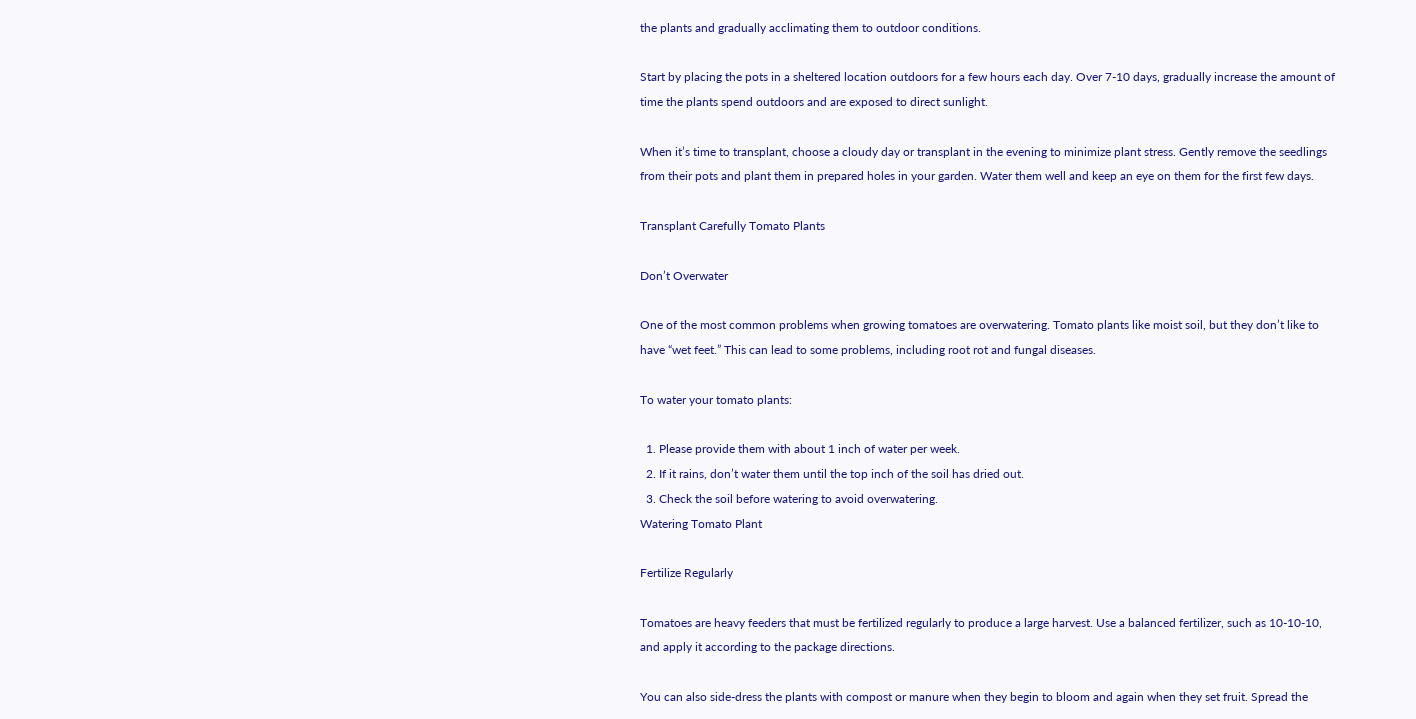the plants and gradually acclimating them to outdoor conditions.

Start by placing the pots in a sheltered location outdoors for a few hours each day. Over 7-10 days, gradually increase the amount of time the plants spend outdoors and are exposed to direct sunlight.

When it’s time to transplant, choose a cloudy day or transplant in the evening to minimize plant stress. Gently remove the seedlings from their pots and plant them in prepared holes in your garden. Water them well and keep an eye on them for the first few days.

Transplant Carefully Tomato Plants

Don’t Overwater

One of the most common problems when growing tomatoes are overwatering. Tomato plants like moist soil, but they don’t like to have “wet feet.” This can lead to some problems, including root rot and fungal diseases.

To water your tomato plants:

  1. Please provide them with about 1 inch of water per week.
  2. If it rains, don’t water them until the top inch of the soil has dried out.
  3. Check the soil before watering to avoid overwatering.
Watering Tomato Plant

Fertilize Regularly

Tomatoes are heavy feeders that must be fertilized regularly to produce a large harvest. Use a balanced fertilizer, such as 10-10-10, and apply it according to the package directions.

You can also side-dress the plants with compost or manure when they begin to bloom and again when they set fruit. Spread the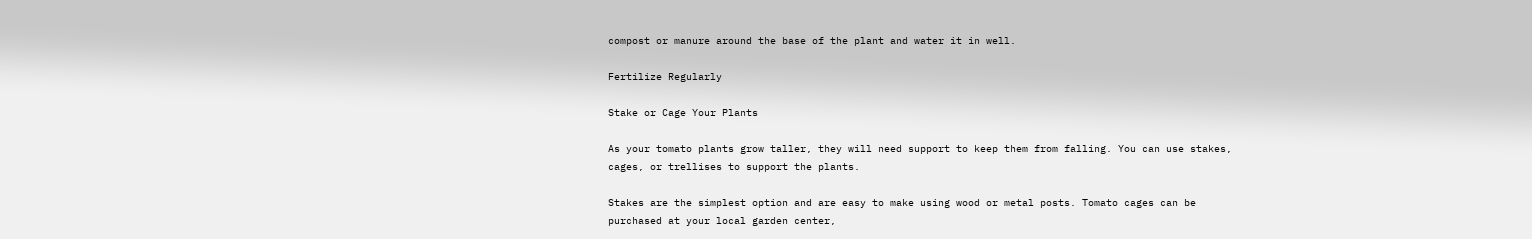compost or manure around the base of the plant and water it in well.

Fertilize Regularly

Stake or Cage Your Plants

As your tomato plants grow taller, they will need support to keep them from falling. You can use stakes, cages, or trellises to support the plants.

Stakes are the simplest option and are easy to make using wood or metal posts. Tomato cages can be purchased at your local garden center,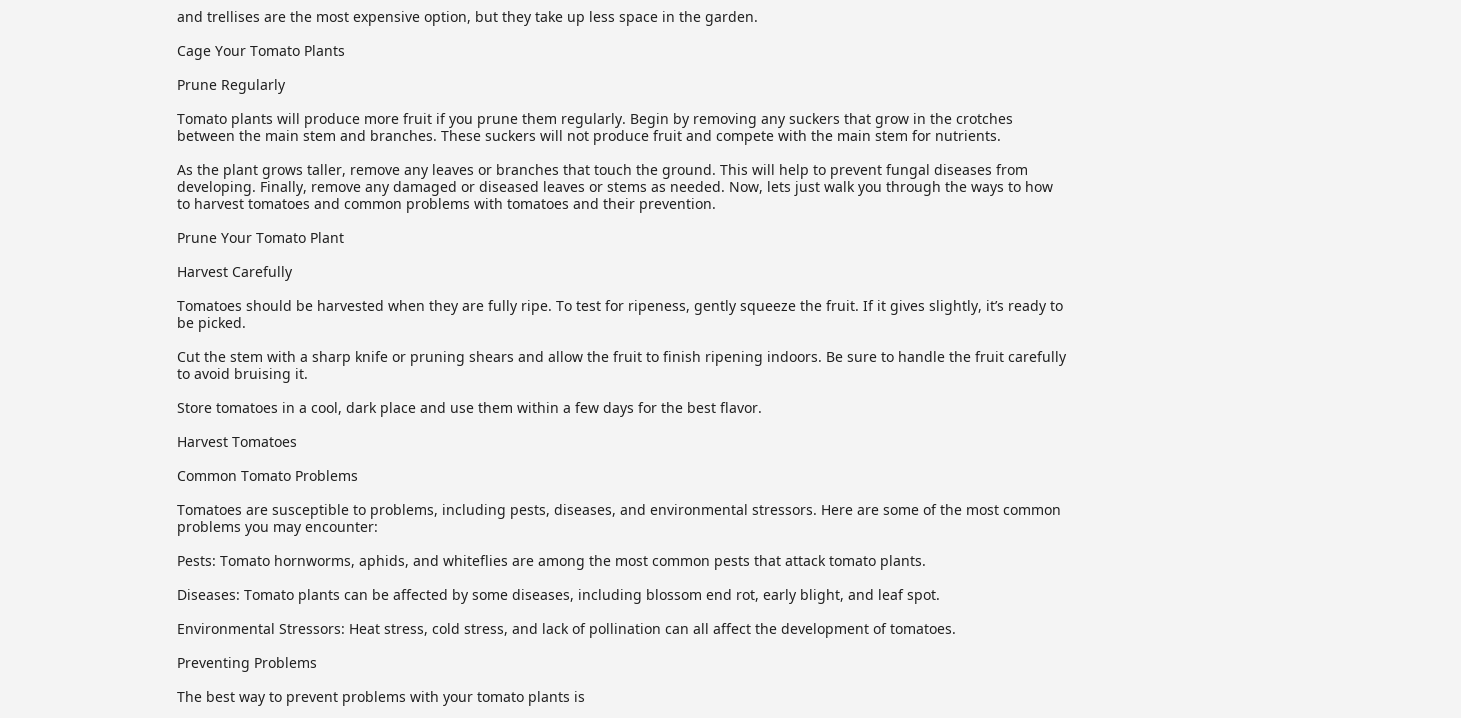and trellises are the most expensive option, but they take up less space in the garden.

Cage Your Tomato Plants

Prune Regularly

Tomato plants will produce more fruit if you prune them regularly. Begin by removing any suckers that grow in the crotches between the main stem and branches. These suckers will not produce fruit and compete with the main stem for nutrients.

As the plant grows taller, remove any leaves or branches that touch the ground. This will help to prevent fungal diseases from developing. Finally, remove any damaged or diseased leaves or stems as needed. Now, lets just walk you through the ways to how to harvest tomatoes and common problems with tomatoes and their prevention.

Prune Your Tomato Plant

Harvest Carefully

Tomatoes should be harvested when they are fully ripe. To test for ripeness, gently squeeze the fruit. If it gives slightly, it’s ready to be picked.

Cut the stem with a sharp knife or pruning shears and allow the fruit to finish ripening indoors. Be sure to handle the fruit carefully to avoid bruising it.

Store tomatoes in a cool, dark place and use them within a few days for the best flavor.

Harvest Tomatoes

Common Tomato Problems

Tomatoes are susceptible to problems, including pests, diseases, and environmental stressors. Here are some of the most common problems you may encounter:

Pests: Tomato hornworms, aphids, and whiteflies are among the most common pests that attack tomato plants.

Diseases: Tomato plants can be affected by some diseases, including blossom end rot, early blight, and leaf spot.

Environmental Stressors: Heat stress, cold stress, and lack of pollination can all affect the development of tomatoes.

Preventing Problems

The best way to prevent problems with your tomato plants is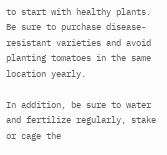to start with healthy plants. Be sure to purchase disease-resistant varieties and avoid planting tomatoes in the same location yearly.

In addition, be sure to water and fertilize regularly, stake or cage the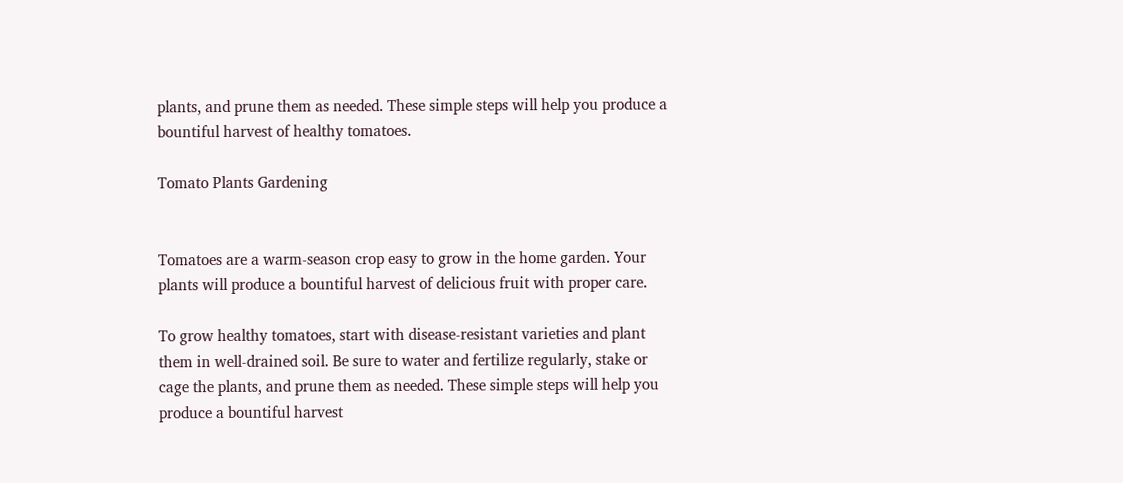plants, and prune them as needed. These simple steps will help you produce a bountiful harvest of healthy tomatoes.

Tomato Plants Gardening


Tomatoes are a warm-season crop easy to grow in the home garden. Your plants will produce a bountiful harvest of delicious fruit with proper care.

To grow healthy tomatoes, start with disease-resistant varieties and plant them in well-drained soil. Be sure to water and fertilize regularly, stake or cage the plants, and prune them as needed. These simple steps will help you produce a bountiful harvest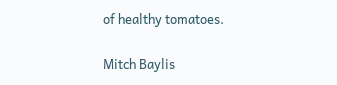of healthy tomatoes.

Mitch Baylis